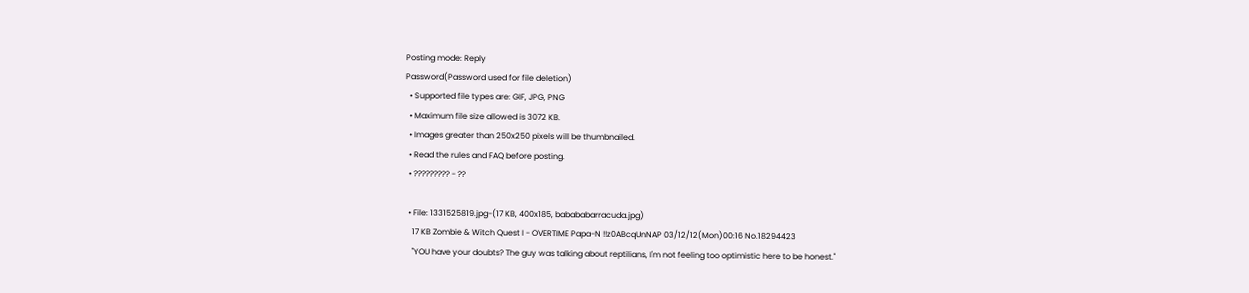Posting mode: Reply
Password(Password used for file deletion)
  • Supported file types are: GIF, JPG, PNG
  • Maximum file size allowed is 3072 KB.
  • Images greater than 250x250 pixels will be thumbnailed.
  • Read the rules and FAQ before posting.
  • ????????? - ??

  • File: 1331525819.jpg-(17 KB, 400x185, babababarracuda.jpg)
    17 KB Zombie & Witch Quest I - OVERTIME Papa-N !!z0ABcqUnNAP 03/12/12(Mon)00:16 No.18294423
    "YOU have your doubts? The guy was talking about reptilians, I'm not feeling too optimistic here to be honest."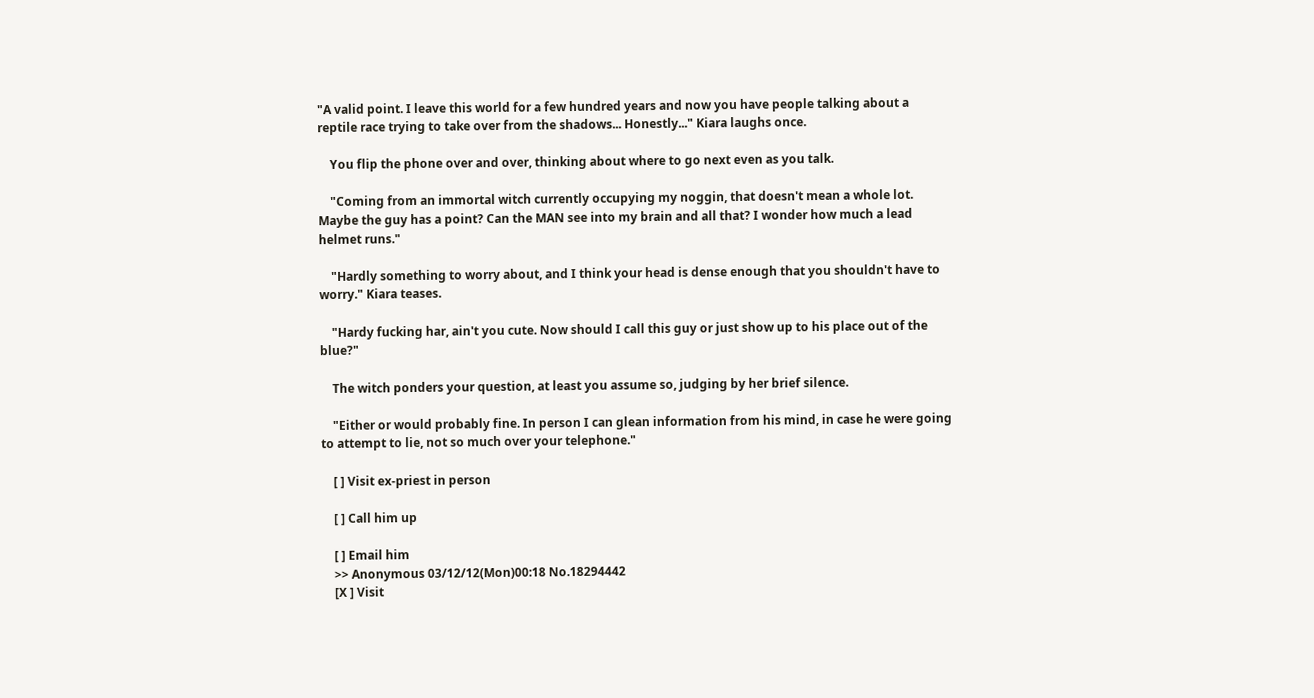"A valid point. I leave this world for a few hundred years and now you have people talking about a reptile race trying to take over from the shadows... Honestly..." Kiara laughs once.

    You flip the phone over and over, thinking about where to go next even as you talk.

    "Coming from an immortal witch currently occupying my noggin, that doesn't mean a whole lot. Maybe the guy has a point? Can the MAN see into my brain and all that? I wonder how much a lead helmet runs."

    "Hardly something to worry about, and I think your head is dense enough that you shouldn't have to worry." Kiara teases.

    "Hardy fucking har, ain't you cute. Now should I call this guy or just show up to his place out of the blue?"

    The witch ponders your question, at least you assume so, judging by her brief silence.

    "Either or would probably fine. In person I can glean information from his mind, in case he were going to attempt to lie, not so much over your telephone."

    [ ] Visit ex-priest in person

    [ ] Call him up

    [ ] Email him
    >> Anonymous 03/12/12(Mon)00:18 No.18294442
    [X ] Visit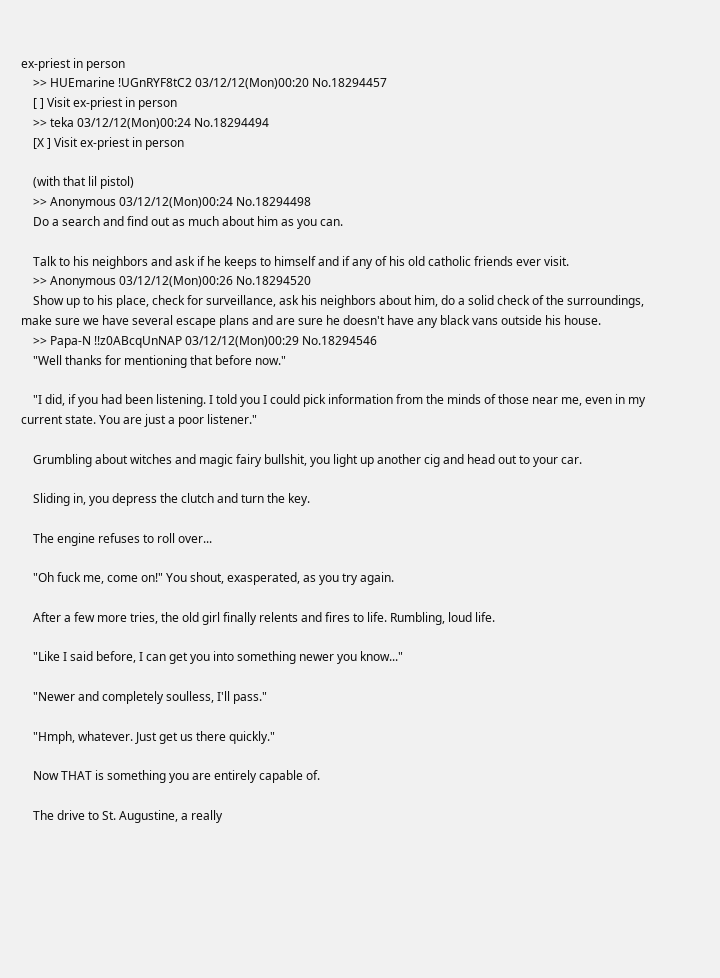ex-priest in person
    >> HUEmarine !UGnRYF8tC2 03/12/12(Mon)00:20 No.18294457
    [ ] Visit ex-priest in person
    >> teka 03/12/12(Mon)00:24 No.18294494
    [X ] Visit ex-priest in person

    (with that lil pistol)
    >> Anonymous 03/12/12(Mon)00:24 No.18294498
    Do a search and find out as much about him as you can.

    Talk to his neighbors and ask if he keeps to himself and if any of his old catholic friends ever visit.
    >> Anonymous 03/12/12(Mon)00:26 No.18294520
    Show up to his place, check for surveillance, ask his neighbors about him, do a solid check of the surroundings, make sure we have several escape plans and are sure he doesn't have any black vans outside his house.
    >> Papa-N !!z0ABcqUnNAP 03/12/12(Mon)00:29 No.18294546
    "Well thanks for mentioning that before now."

    "I did, if you had been listening. I told you I could pick information from the minds of those near me, even in my current state. You are just a poor listener."

    Grumbling about witches and magic fairy bullshit, you light up another cig and head out to your car.

    Sliding in, you depress the clutch and turn the key.

    The engine refuses to roll over...

    "Oh fuck me, come on!" You shout, exasperated, as you try again.

    After a few more tries, the old girl finally relents and fires to life. Rumbling, loud life.

    "Like I said before, I can get you into something newer you know..."

    "Newer and completely soulless, I'll pass."

    "Hmph, whatever. Just get us there quickly."

    Now THAT is something you are entirely capable of.

    The drive to St. Augustine, a really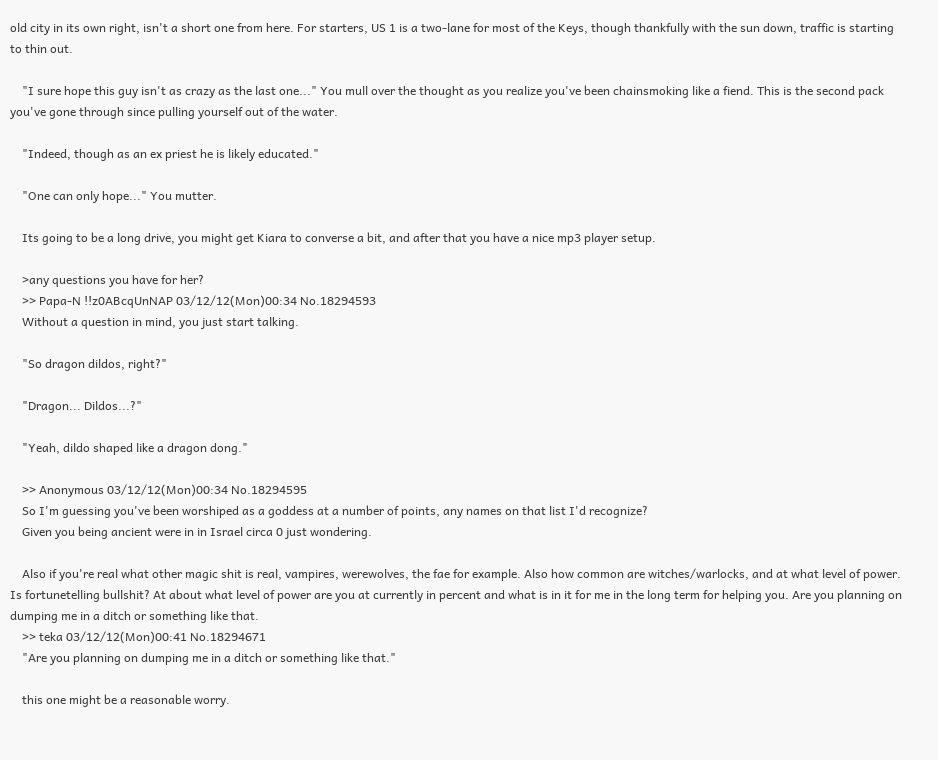old city in its own right, isn't a short one from here. For starters, US 1 is a two-lane for most of the Keys, though thankfully with the sun down, traffic is starting to thin out.

    "I sure hope this guy isn't as crazy as the last one..." You mull over the thought as you realize you've been chainsmoking like a fiend. This is the second pack you've gone through since pulling yourself out of the water.

    "Indeed, though as an ex priest he is likely educated."

    "One can only hope..." You mutter.

    Its going to be a long drive, you might get Kiara to converse a bit, and after that you have a nice mp3 player setup.

    >any questions you have for her?
    >> Papa-N !!z0ABcqUnNAP 03/12/12(Mon)00:34 No.18294593
    Without a question in mind, you just start talking.

    "So dragon dildos, right?"

    "Dragon... Dildos...?"

    "Yeah, dildo shaped like a dragon dong."

    >> Anonymous 03/12/12(Mon)00:34 No.18294595
    So I'm guessing you've been worshiped as a goddess at a number of points, any names on that list I'd recognize?
    Given you being ancient were in in Israel circa 0 just wondering.

    Also if you're real what other magic shit is real, vampires, werewolves, the fae for example. Also how common are witches/warlocks, and at what level of power. Is fortunetelling bullshit? At about what level of power are you at currently in percent and what is in it for me in the long term for helping you. Are you planning on dumping me in a ditch or something like that.
    >> teka 03/12/12(Mon)00:41 No.18294671
    "Are you planning on dumping me in a ditch or something like that."

    this one might be a reasonable worry.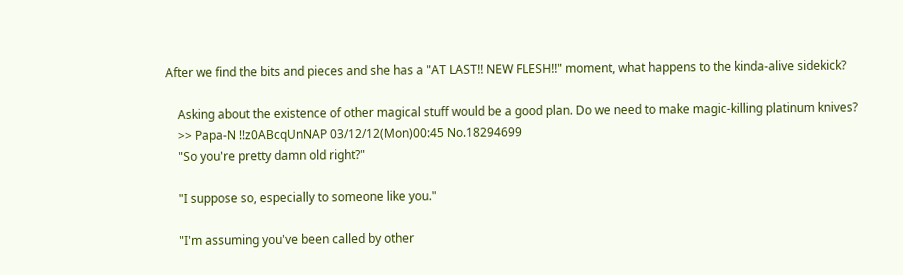After we find the bits and pieces and she has a "AT LAST!! NEW FLESH!!" moment, what happens to the kinda-alive sidekick?

    Asking about the existence of other magical stuff would be a good plan. Do we need to make magic-killing platinum knives?
    >> Papa-N !!z0ABcqUnNAP 03/12/12(Mon)00:45 No.18294699
    "So you're pretty damn old right?"

    "I suppose so, especially to someone like you."

    "I'm assuming you've been called by other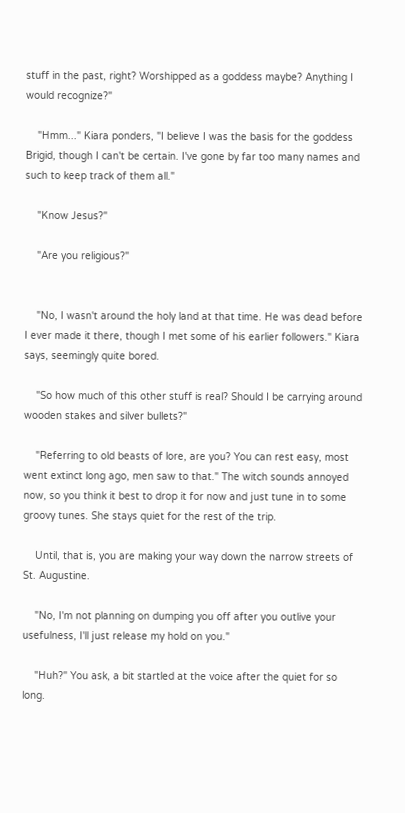stuff in the past, right? Worshipped as a goddess maybe? Anything I would recognize?"

    "Hmm..." Kiara ponders, "I believe I was the basis for the goddess Brigid, though I can't be certain. I've gone by far too many names and such to keep track of them all."

    "Know Jesus?"

    "Are you religious?"


    "No, I wasn't around the holy land at that time. He was dead before I ever made it there, though I met some of his earlier followers." Kiara says, seemingly quite bored.

    "So how much of this other stuff is real? Should I be carrying around wooden stakes and silver bullets?"

    "Referring to old beasts of lore, are you? You can rest easy, most went extinct long ago, men saw to that." The witch sounds annoyed now, so you think it best to drop it for now and just tune in to some groovy tunes. She stays quiet for the rest of the trip.

    Until, that is, you are making your way down the narrow streets of St. Augustine.

    "No, I'm not planning on dumping you off after you outlive your usefulness, I'll just release my hold on you."

    "Huh?" You ask, a bit startled at the voice after the quiet for so long.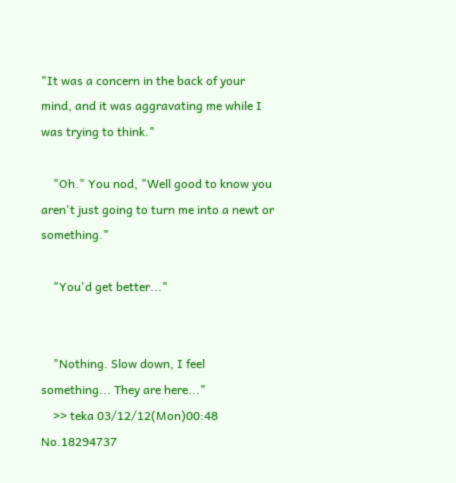"It was a concern in the back of your mind, and it was aggravating me while I was trying to think."

    "Oh." You nod, "Well good to know you aren't just going to turn me into a newt or something."

    "You'd get better..."


    "Nothing. Slow down, I feel something... They are here..."
    >> teka 03/12/12(Mon)00:48 No.18294737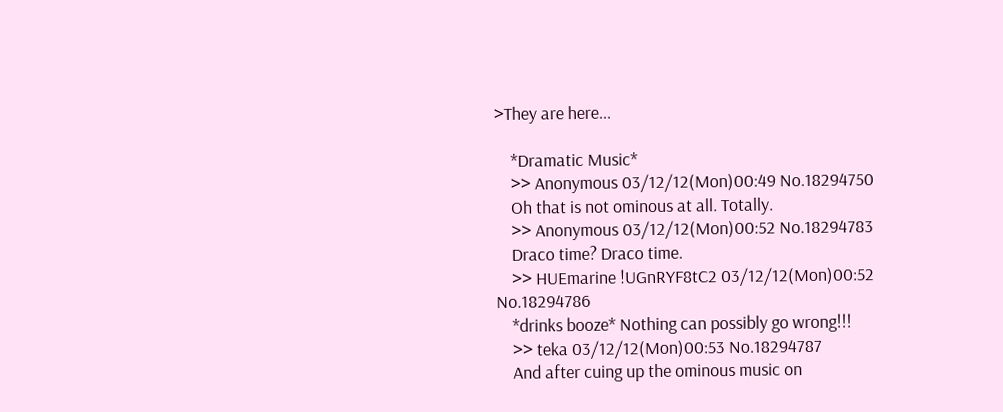>They are here...

    *Dramatic Music*
    >> Anonymous 03/12/12(Mon)00:49 No.18294750
    Oh that is not ominous at all. Totally.
    >> Anonymous 03/12/12(Mon)00:52 No.18294783
    Draco time? Draco time.
    >> HUEmarine !UGnRYF8tC2 03/12/12(Mon)00:52 No.18294786
    *drinks booze* Nothing can possibly go wrong!!!
    >> teka 03/12/12(Mon)00:53 No.18294787
    And after cuing up the ominous music on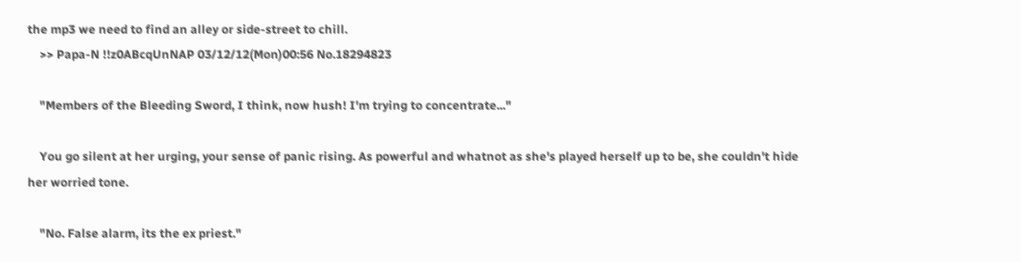the mp3 we need to find an alley or side-street to chill.
    >> Papa-N !!z0ABcqUnNAP 03/12/12(Mon)00:56 No.18294823

    "Members of the Bleeding Sword, I think, now hush! I'm trying to concentrate..."

    You go silent at her urging, your sense of panic rising. As powerful and whatnot as she's played herself up to be, she couldn't hide her worried tone.

    "No. False alarm, its the ex priest."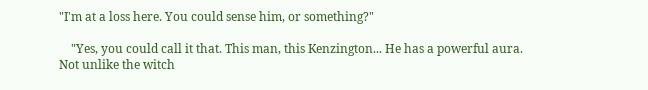"I'm at a loss here. You could sense him, or something?"

    "Yes, you could call it that. This man, this Kenzington... He has a powerful aura. Not unlike the witch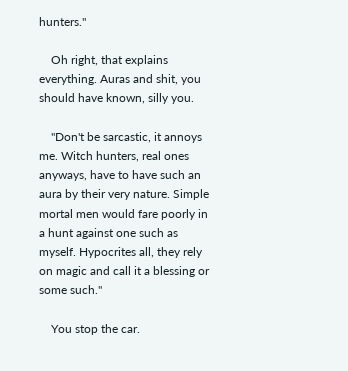hunters."

    Oh right, that explains everything. Auras and shit, you should have known, silly you.

    "Don't be sarcastic, it annoys me. Witch hunters, real ones anyways, have to have such an aura by their very nature. Simple mortal men would fare poorly in a hunt against one such as myself. Hypocrites all, they rely on magic and call it a blessing or some such."

    You stop the car.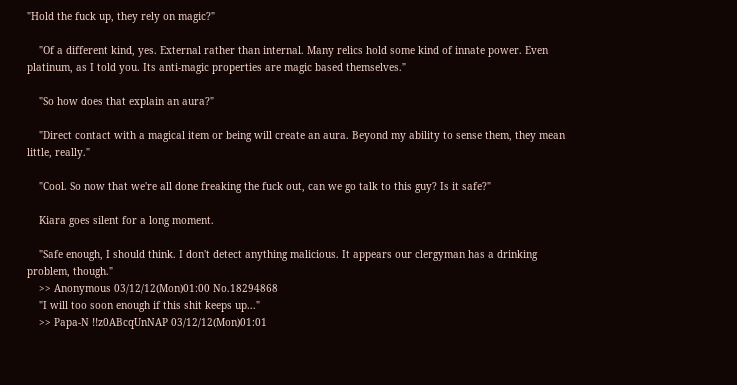"Hold the fuck up, they rely on magic?"

    "Of a different kind, yes. External rather than internal. Many relics hold some kind of innate power. Even platinum, as I told you. Its anti-magic properties are magic based themselves."

    "So how does that explain an aura?"

    "Direct contact with a magical item or being will create an aura. Beyond my ability to sense them, they mean little, really."

    "Cool. So now that we're all done freaking the fuck out, can we go talk to this guy? Is it safe?"

    Kiara goes silent for a long moment.

    "Safe enough, I should think. I don't detect anything malicious. It appears our clergyman has a drinking problem, though."
    >> Anonymous 03/12/12(Mon)01:00 No.18294868
    "I will too soon enough if this shit keeps up..."
    >> Papa-N !!z0ABcqUnNAP 03/12/12(Mon)01:01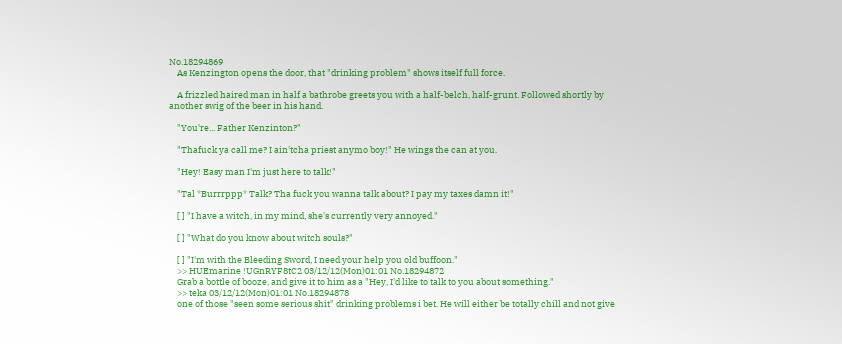No.18294869
    As Kenzington opens the door, that "drinking problem" shows itself full force.

    A frizzled haired man in half a bathrobe greets you with a half-belch, half-grunt. Followed shortly by another swig of the beer in his hand.

    "You're... Father Kenzinton?"

    "Thafuck ya call me? I ain'tcha priest anymo boy!" He wings the can at you.

    "Hey! Easy man I'm just here to talk!"

    "Tal *Burrrppp* Talk? Tha fuck you wanna talk about? I pay my taxes damn it!"

    [ ] "I have a witch, in my mind, she's currently very annoyed."

    [ ] "What do you know about witch souls?"

    [ ] "I'm with the Bleeding Sword, I need your help you old buffoon."
    >> HUEmarine !UGnRYF8tC2 03/12/12(Mon)01:01 No.18294872
    Grab a bottle of booze, and give it to him as a "Hey, I'd like to talk to you about something."
    >> teka 03/12/12(Mon)01:01 No.18294878
    one of those "seen some serious shit" drinking problems i bet. He will either be totally chill and not give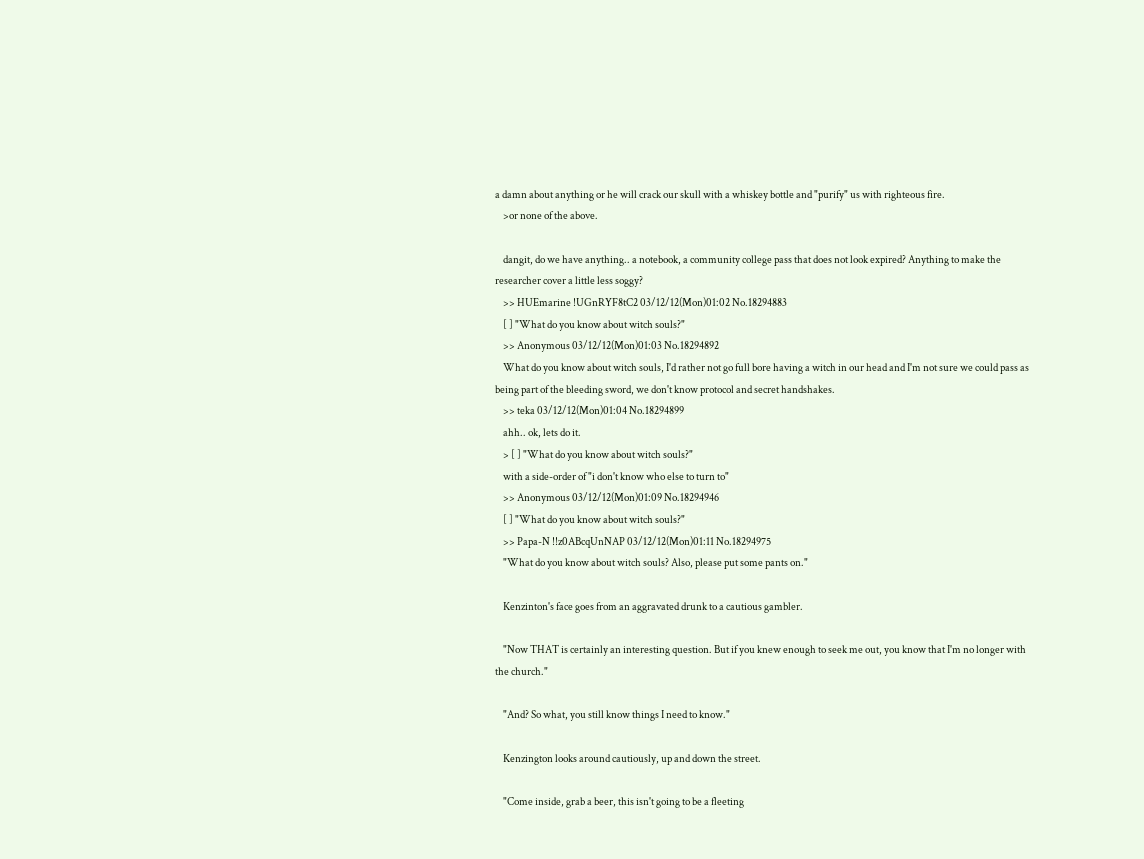a damn about anything or he will crack our skull with a whiskey bottle and "purify" us with righteous fire.
    >or none of the above.

    dangit, do we have anything.. a notebook, a community college pass that does not look expired? Anything to make the researcher cover a little less soggy?
    >> HUEmarine !UGnRYF8tC2 03/12/12(Mon)01:02 No.18294883
    [ ] "What do you know about witch souls?"
    >> Anonymous 03/12/12(Mon)01:03 No.18294892
    What do you know about witch souls, I'd rather not go full bore having a witch in our head and I'm not sure we could pass as being part of the bleeding sword, we don't know protocol and secret handshakes.
    >> teka 03/12/12(Mon)01:04 No.18294899
    ahh.. ok, lets do it.
    > [ ] "What do you know about witch souls?"
    with a side-order of "i don't know who else to turn to"
    >> Anonymous 03/12/12(Mon)01:09 No.18294946
    [ ] "What do you know about witch souls?"
    >> Papa-N !!z0ABcqUnNAP 03/12/12(Mon)01:11 No.18294975
    "What do you know about witch souls? Also, please put some pants on."

    Kenzinton's face goes from an aggravated drunk to a cautious gambler.

    "Now THAT is certainly an interesting question. But if you knew enough to seek me out, you know that I'm no longer with the church."

    "And? So what, you still know things I need to know."

    Kenzington looks around cautiously, up and down the street.

    "Come inside, grab a beer, this isn't going to be a fleeting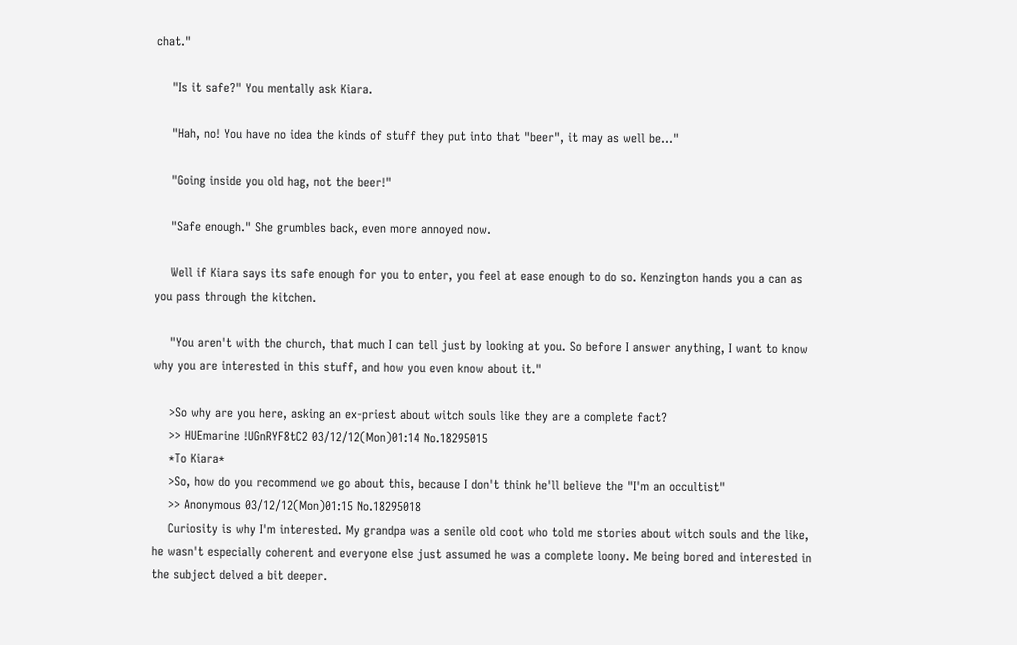chat."

    "Is it safe?" You mentally ask Kiara.

    "Hah, no! You have no idea the kinds of stuff they put into that "beer", it may as well be..."

    "Going inside you old hag, not the beer!"

    "Safe enough." She grumbles back, even more annoyed now.

    Well if Kiara says its safe enough for you to enter, you feel at ease enough to do so. Kenzington hands you a can as you pass through the kitchen.

    "You aren't with the church, that much I can tell just by looking at you. So before I answer anything, I want to know why you are interested in this stuff, and how you even know about it."

    >So why are you here, asking an ex-priest about witch souls like they are a complete fact?
    >> HUEmarine !UGnRYF8tC2 03/12/12(Mon)01:14 No.18295015
    *To Kiara*
    >So, how do you recommend we go about this, because I don't think he'll believe the "I'm an occultist"
    >> Anonymous 03/12/12(Mon)01:15 No.18295018
    Curiosity is why I'm interested. My grandpa was a senile old coot who told me stories about witch souls and the like, he wasn't especially coherent and everyone else just assumed he was a complete loony. Me being bored and interested in the subject delved a bit deeper.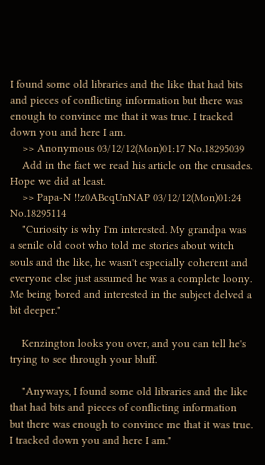I found some old libraries and the like that had bits and pieces of conflicting information but there was enough to convince me that it was true. I tracked down you and here I am.
    >> Anonymous 03/12/12(Mon)01:17 No.18295039
    Add in the fact we read his article on the crusades. Hope we did at least.
    >> Papa-N !!z0ABcqUnNAP 03/12/12(Mon)01:24 No.18295114
    "Curiosity is why I'm interested. My grandpa was a senile old coot who told me stories about witch souls and the like, he wasn't especially coherent and everyone else just assumed he was a complete loony. Me being bored and interested in the subject delved a bit deeper."

    Kenzington looks you over, and you can tell he's trying to see through your bluff.

    "Anyways, I found some old libraries and the like that had bits and pieces of conflicting information but there was enough to convince me that it was true. I tracked down you and here I am."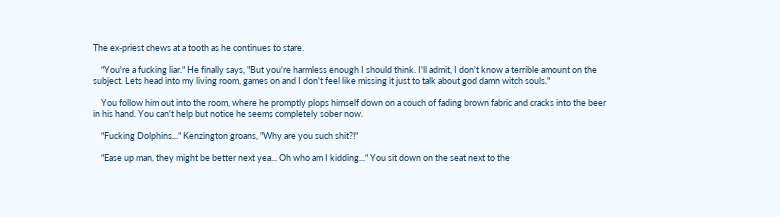The ex-priest chews at a tooth as he continues to stare.

    "You're a fucking liar." He finally says, "But you're harmless enough I should think. I'll admit, I don't know a terrible amount on the subject. Lets head into my living room, games on and I don't feel like missing it just to talk about god damn witch souls."

    You follow him out into the room, where he promptly plops himself down on a couch of fading brown fabric and cracks into the beer in his hand. You can't help but notice he seems completely sober now.

    "Fucking Dolphins..." Kenzington groans, "Why are you such shit?!"

    "Ease up man, they might be better next yea... Oh who am I kidding..." You sit down on the seat next to the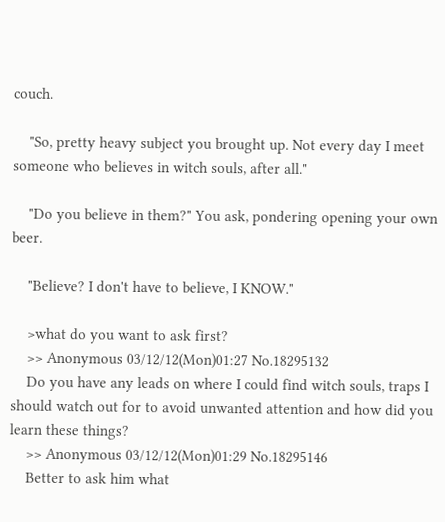couch.

    "So, pretty heavy subject you brought up. Not every day I meet someone who believes in witch souls, after all."

    "Do you believe in them?" You ask, pondering opening your own beer.

    "Believe? I don't have to believe, I KNOW."

    >what do you want to ask first?
    >> Anonymous 03/12/12(Mon)01:27 No.18295132
    Do you have any leads on where I could find witch souls, traps I should watch out for to avoid unwanted attention and how did you learn these things?
    >> Anonymous 03/12/12(Mon)01:29 No.18295146
    Better to ask him what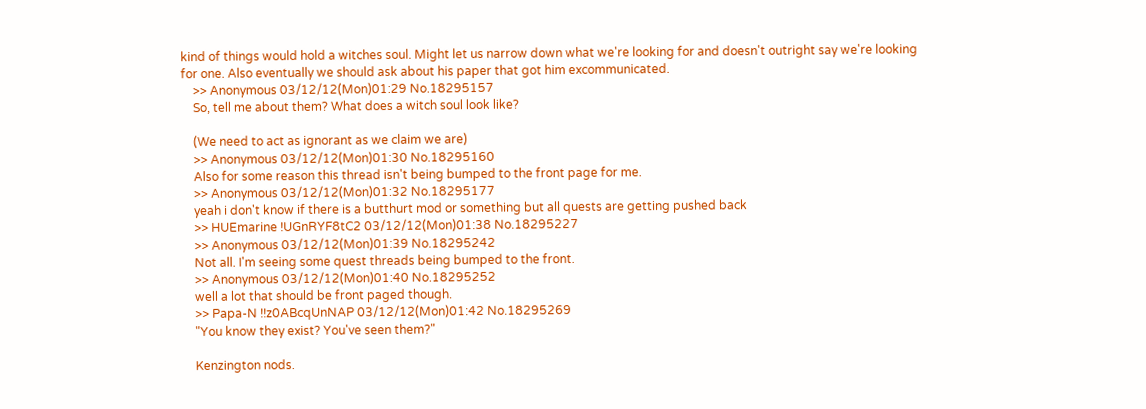kind of things would hold a witches soul. Might let us narrow down what we're looking for and doesn't outright say we're looking for one. Also eventually we should ask about his paper that got him excommunicated.
    >> Anonymous 03/12/12(Mon)01:29 No.18295157
    So, tell me about them? What does a witch soul look like?

    (We need to act as ignorant as we claim we are)
    >> Anonymous 03/12/12(Mon)01:30 No.18295160
    Also for some reason this thread isn't being bumped to the front page for me.
    >> Anonymous 03/12/12(Mon)01:32 No.18295177
    yeah i don't know if there is a butthurt mod or something but all quests are getting pushed back
    >> HUEmarine !UGnRYF8tC2 03/12/12(Mon)01:38 No.18295227
    >> Anonymous 03/12/12(Mon)01:39 No.18295242
    Not all. I'm seeing some quest threads being bumped to the front.
    >> Anonymous 03/12/12(Mon)01:40 No.18295252
    well a lot that should be front paged though.
    >> Papa-N !!z0ABcqUnNAP 03/12/12(Mon)01:42 No.18295269
    "You know they exist? You've seen them?"

    Kenzington nods.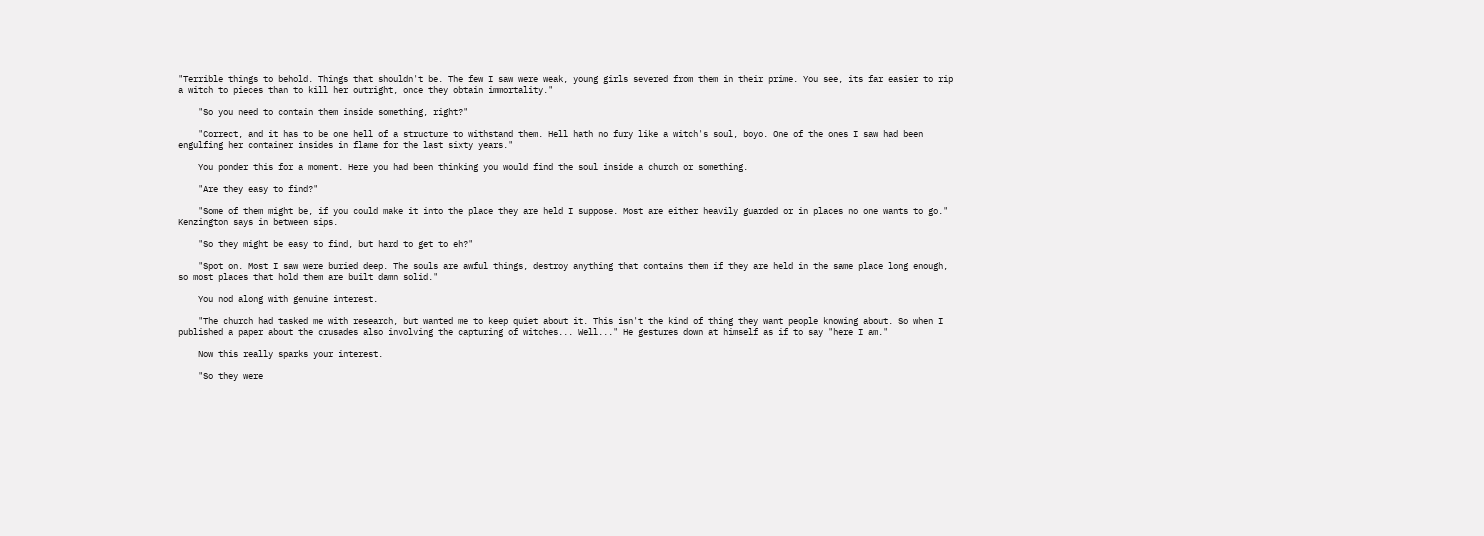"Terrible things to behold. Things that shouldn't be. The few I saw were weak, young girls severed from them in their prime. You see, its far easier to rip a witch to pieces than to kill her outright, once they obtain immortality."

    "So you need to contain them inside something, right?"

    "Correct, and it has to be one hell of a structure to withstand them. Hell hath no fury like a witch's soul, boyo. One of the ones I saw had been engulfing her container insides in flame for the last sixty years."

    You ponder this for a moment. Here you had been thinking you would find the soul inside a church or something.

    "Are they easy to find?"

    "Some of them might be, if you could make it into the place they are held I suppose. Most are either heavily guarded or in places no one wants to go." Kenzington says in between sips.

    "So they might be easy to find, but hard to get to eh?"

    "Spot on. Most I saw were buried deep. The souls are awful things, destroy anything that contains them if they are held in the same place long enough, so most places that hold them are built damn solid."

    You nod along with genuine interest.

    "The church had tasked me with research, but wanted me to keep quiet about it. This isn't the kind of thing they want people knowing about. So when I published a paper about the crusades also involving the capturing of witches... Well..." He gestures down at himself as if to say "here I am."

    Now this really sparks your interest.

    "So they were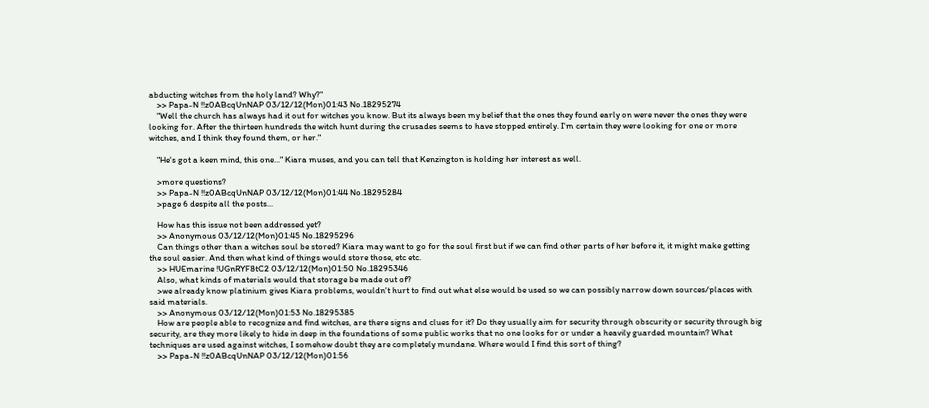abducting witches from the holy land? Why?"
    >> Papa-N !!z0ABcqUnNAP 03/12/12(Mon)01:43 No.18295274
    "Well the church has always had it out for witches you know. But its always been my belief that the ones they found early on were never the ones they were looking for. After the thirteen hundreds the witch hunt during the crusades seems to have stopped entirely. I'm certain they were looking for one or more witches, and I think they found them, or her."

    "He's got a keen mind, this one..." Kiara muses, and you can tell that Kenzington is holding her interest as well.

    >more questions?
    >> Papa-N !!z0ABcqUnNAP 03/12/12(Mon)01:44 No.18295284
    >page 6 despite all the posts...

    How has this issue not been addressed yet?
    >> Anonymous 03/12/12(Mon)01:45 No.18295296
    Can things other than a witches soul be stored? Kiara may want to go for the soul first but if we can find other parts of her before it, it might make getting the soul easier. And then what kind of things would store those, etc etc.
    >> HUEmarine !UGnRYF8tC2 03/12/12(Mon)01:50 No.18295346
    Also, what kinds of materials would that storage be made out of?
    >we already know platinium gives Kiara problems, wouldn't hurt to find out what else would be used so we can possibly narrow down sources/places with said materials.
    >> Anonymous 03/12/12(Mon)01:53 No.18295385
    How are people able to recognize and find witches, are there signs and clues for it? Do they usually aim for security through obscurity or security through big security, are they more likely to hide in deep in the foundations of some public works that no one looks for or under a heavily guarded mountain? What techniques are used against witches, I somehow doubt they are completely mundane. Where would I find this sort of thing?
    >> Papa-N !!z0ABcqUnNAP 03/12/12(Mon)01:56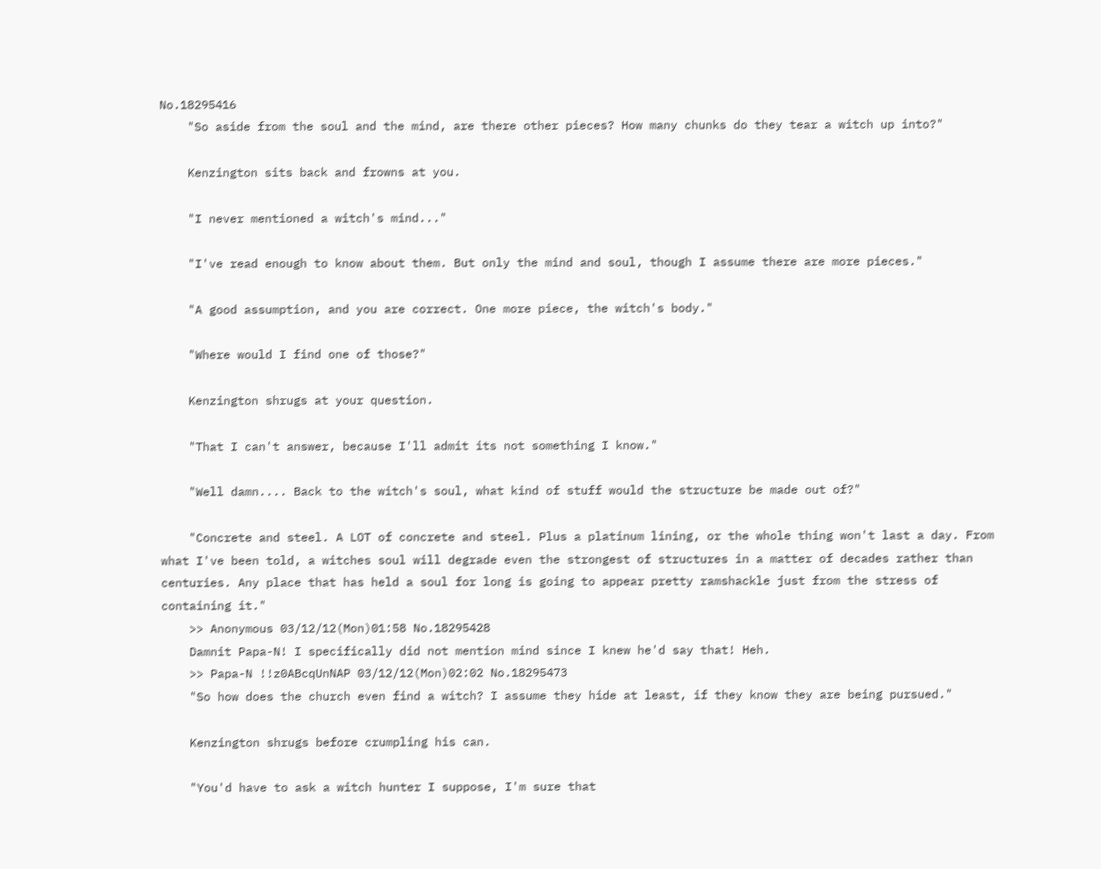No.18295416
    "So aside from the soul and the mind, are there other pieces? How many chunks do they tear a witch up into?"

    Kenzington sits back and frowns at you.

    "I never mentioned a witch's mind..."

    "I've read enough to know about them. But only the mind and soul, though I assume there are more pieces."

    "A good assumption, and you are correct. One more piece, the witch's body."

    "Where would I find one of those?"

    Kenzington shrugs at your question.

    "That I can't answer, because I'll admit its not something I know."

    "Well damn.... Back to the witch's soul, what kind of stuff would the structure be made out of?"

    "Concrete and steel. A LOT of concrete and steel. Plus a platinum lining, or the whole thing won't last a day. From what I've been told, a witches soul will degrade even the strongest of structures in a matter of decades rather than centuries. Any place that has held a soul for long is going to appear pretty ramshackle just from the stress of containing it."
    >> Anonymous 03/12/12(Mon)01:58 No.18295428
    Damnit Papa-N! I specifically did not mention mind since I knew he'd say that! Heh.
    >> Papa-N !!z0ABcqUnNAP 03/12/12(Mon)02:02 No.18295473
    "So how does the church even find a witch? I assume they hide at least, if they know they are being pursued."

    Kenzington shrugs before crumpling his can.

    "You'd have to ask a witch hunter I suppose, I'm sure that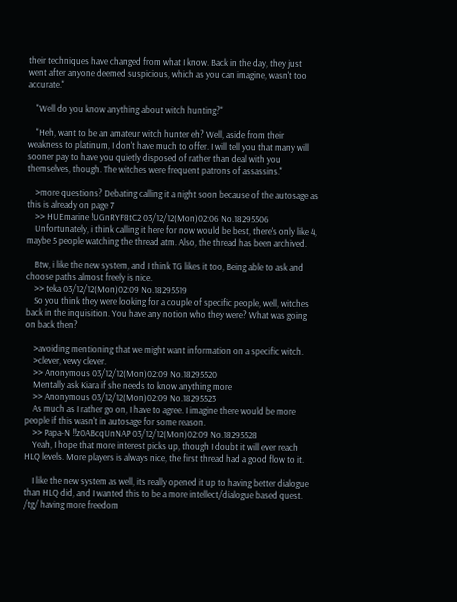their techniques have changed from what I know. Back in the day, they just went after anyone deemed suspicious, which as you can imagine, wasn't too accurate."

    "Well do you know anything about witch hunting?"

    "Heh, want to be an amateur witch hunter eh? Well, aside from their weakness to platinum, I don't have much to offer. I will tell you that many will sooner pay to have you quietly disposed of rather than deal with you themselves, though. The witches were frequent patrons of assassins."

    >more questions? Debating calling it a night soon because of the autosage as this is already on page 7
    >> HUEmarine !UGnRYF8tC2 03/12/12(Mon)02:06 No.18295506
    Unfortunately, i think calling it here for now would be best, there's only like 4, maybe 5 people watching the thread atm. Also, the thread has been archived.

    Btw, i like the new system, and I think TG likes it too, Being able to ask and choose paths almost freely is nice.
    >> teka 03/12/12(Mon)02:09 No.18295519
    So you think they were looking for a couple of specific people, well, witches back in the inquisition. You have any notion who they were? What was going on back then?

    >avoiding mentioning that we might want information on a specific witch.
    >clever, vewy clever.
    >> Anonymous 03/12/12(Mon)02:09 No.18295520
    Mentally ask Kiara if she needs to know anything more
    >> Anonymous 03/12/12(Mon)02:09 No.18295523
    As much as I rather go on, I have to agree. I imagine there would be more people if this wasn't in autosage for some reason.
    >> Papa-N !!z0ABcqUnNAP 03/12/12(Mon)02:09 No.18295528
    Yeah, I hope that more interest picks up, though I doubt it will ever reach HLQ levels. More players is always nice, the first thread had a good flow to it.

    I like the new system as well, its really opened it up to having better dialogue than HLQ did, and I wanted this to be a more intellect/dialogue based quest. /tg/ having more freedom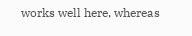works well here, whereas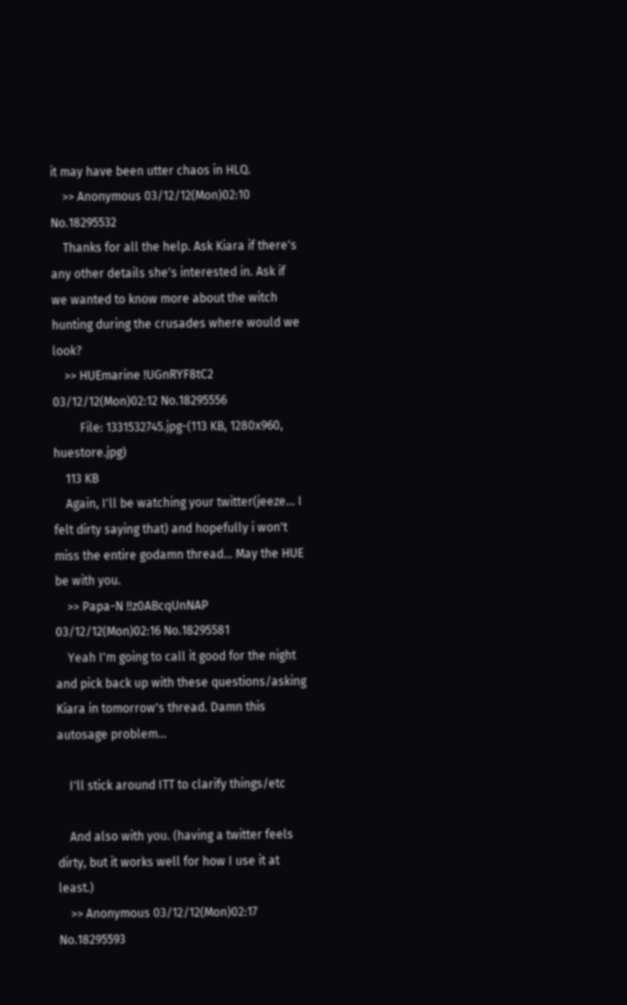it may have been utter chaos in HLQ.
    >> Anonymous 03/12/12(Mon)02:10 No.18295532
    Thanks for all the help. Ask Kiara if there's any other details she's interested in. Ask if we wanted to know more about the witch hunting during the crusades where would we look?
    >> HUEmarine !UGnRYF8tC2 03/12/12(Mon)02:12 No.18295556
         File: 1331532745.jpg-(113 KB, 1280x960, huestore.jpg)
    113 KB
    Again, I'll be watching your twitter(jeeze... I felt dirty saying that) and hopefully i won't miss the entire godamn thread... May the HUE be with you.
    >> Papa-N !!z0ABcqUnNAP 03/12/12(Mon)02:16 No.18295581
    Yeah I'm going to call it good for the night and pick back up with these questions/asking Kiara in tomorrow's thread. Damn this autosage problem...

    I'll stick around ITT to clarify things/etc

    And also with you. (having a twitter feels dirty, but it works well for how I use it at least.)
    >> Anonymous 03/12/12(Mon)02:17 No.18295593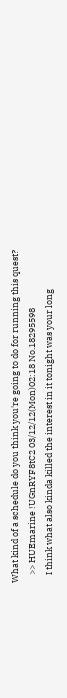What kind of a schedule do you think you're going to do for running this quest?
    >> HUEmarine !UGnRYF8tC2 03/12/12(Mon)02:18 No.18295598
    I think what also kinda killed the interest in it tonight was your long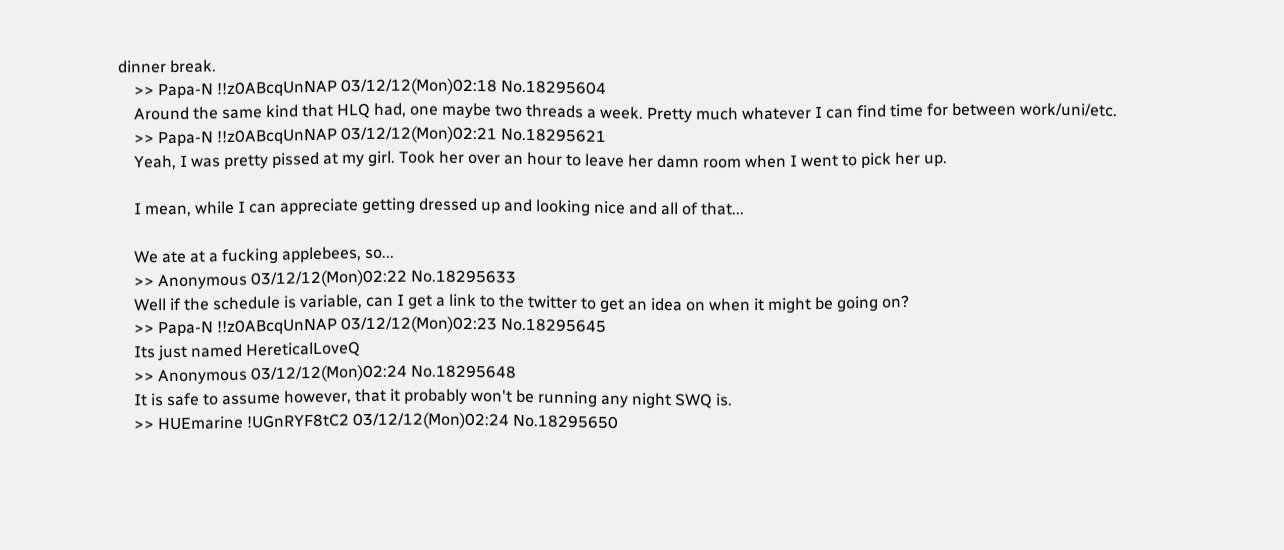dinner break.
    >> Papa-N !!z0ABcqUnNAP 03/12/12(Mon)02:18 No.18295604
    Around the same kind that HLQ had, one maybe two threads a week. Pretty much whatever I can find time for between work/uni/etc.
    >> Papa-N !!z0ABcqUnNAP 03/12/12(Mon)02:21 No.18295621
    Yeah, I was pretty pissed at my girl. Took her over an hour to leave her damn room when I went to pick her up.

    I mean, while I can appreciate getting dressed up and looking nice and all of that...

    We ate at a fucking applebees, so...
    >> Anonymous 03/12/12(Mon)02:22 No.18295633
    Well if the schedule is variable, can I get a link to the twitter to get an idea on when it might be going on?
    >> Papa-N !!z0ABcqUnNAP 03/12/12(Mon)02:23 No.18295645
    Its just named HereticalLoveQ
    >> Anonymous 03/12/12(Mon)02:24 No.18295648
    It is safe to assume however, that it probably won't be running any night SWQ is.
    >> HUEmarine !UGnRYF8tC2 03/12/12(Mon)02:24 No.18295650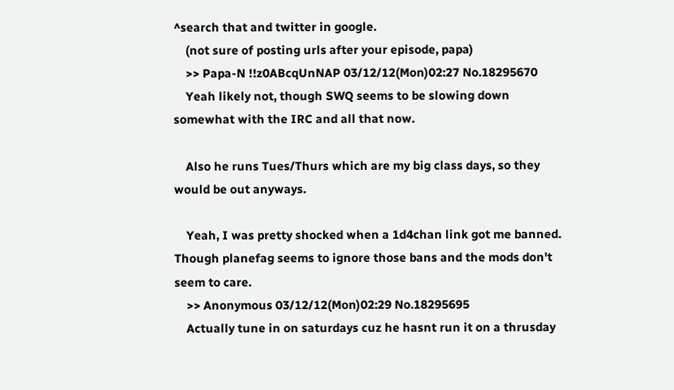^search that and twitter in google.
    (not sure of posting urls after your episode, papa)
    >> Papa-N !!z0ABcqUnNAP 03/12/12(Mon)02:27 No.18295670
    Yeah likely not, though SWQ seems to be slowing down somewhat with the IRC and all that now.

    Also he runs Tues/Thurs which are my big class days, so they would be out anyways.

    Yeah, I was pretty shocked when a 1d4chan link got me banned. Though planefag seems to ignore those bans and the mods don't seem to care.
    >> Anonymous 03/12/12(Mon)02:29 No.18295695
    Actually tune in on saturdays cuz he hasnt run it on a thrusday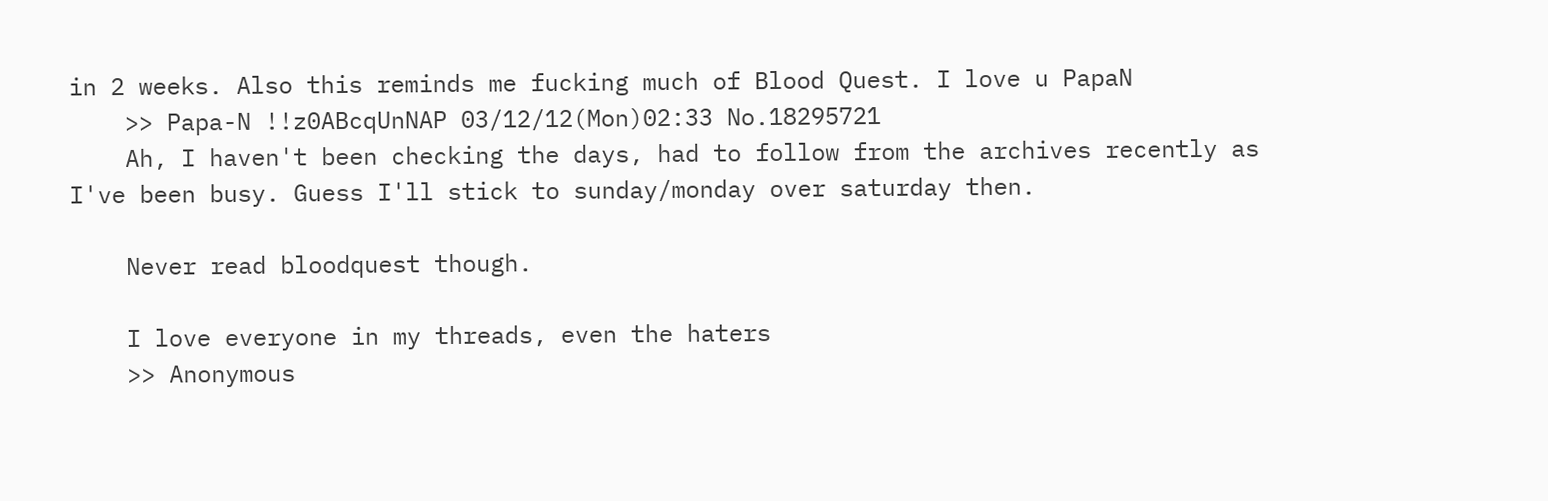in 2 weeks. Also this reminds me fucking much of Blood Quest. I love u PapaN
    >> Papa-N !!z0ABcqUnNAP 03/12/12(Mon)02:33 No.18295721
    Ah, I haven't been checking the days, had to follow from the archives recently as I've been busy. Guess I'll stick to sunday/monday over saturday then.

    Never read bloodquest though.

    I love everyone in my threads, even the haters
    >> Anonymous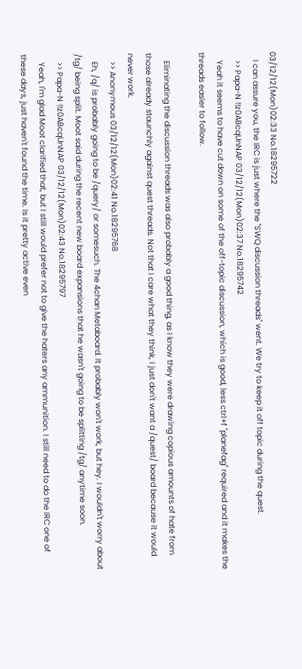03/12/12(Mon)02:33 No.18295722
    I can assure you, the IRC is just where the "SWQ discussion threads" went. We try to keep it off topic during the quest.
    >> Papa-N !!z0ABcqUnNAP 03/12/12(Mon)02:37 No.18295742
    Yeah it seems to have cut down on some of the off-topic discussion, which is good, less ctrl+f "planefag" required and it makes the threads easier to follow.

    Eliminating the discussion threads was also probably a good thing, as I know they were drawing copious amounts of hate from those already staunchly against quest threads. Not that I care what they think, I just don't want a /quest/ board because it would never work.
    >> Anonymous 03/12/12(Mon)02:41 No.18295768
    Eh, /q/ is probably going to be /query/ or somesuch. The 4chan Metaboard. It probably won't work, but hey. I wouldn't worry about /tg/ being split. Moot said during the recent new board expansions that he wasn't going to be splitting /tg/ anytime soon.
    >> Papa-N !!z0ABcqUnNAP 03/12/12(Mon)02:43 No.18295797
    Yeah, I'm glad Moot clarified that, but I still would prefer not to give the haters any ammunition. I still need to do the IRC one of these days, just haven't found the time. Is it pretty active even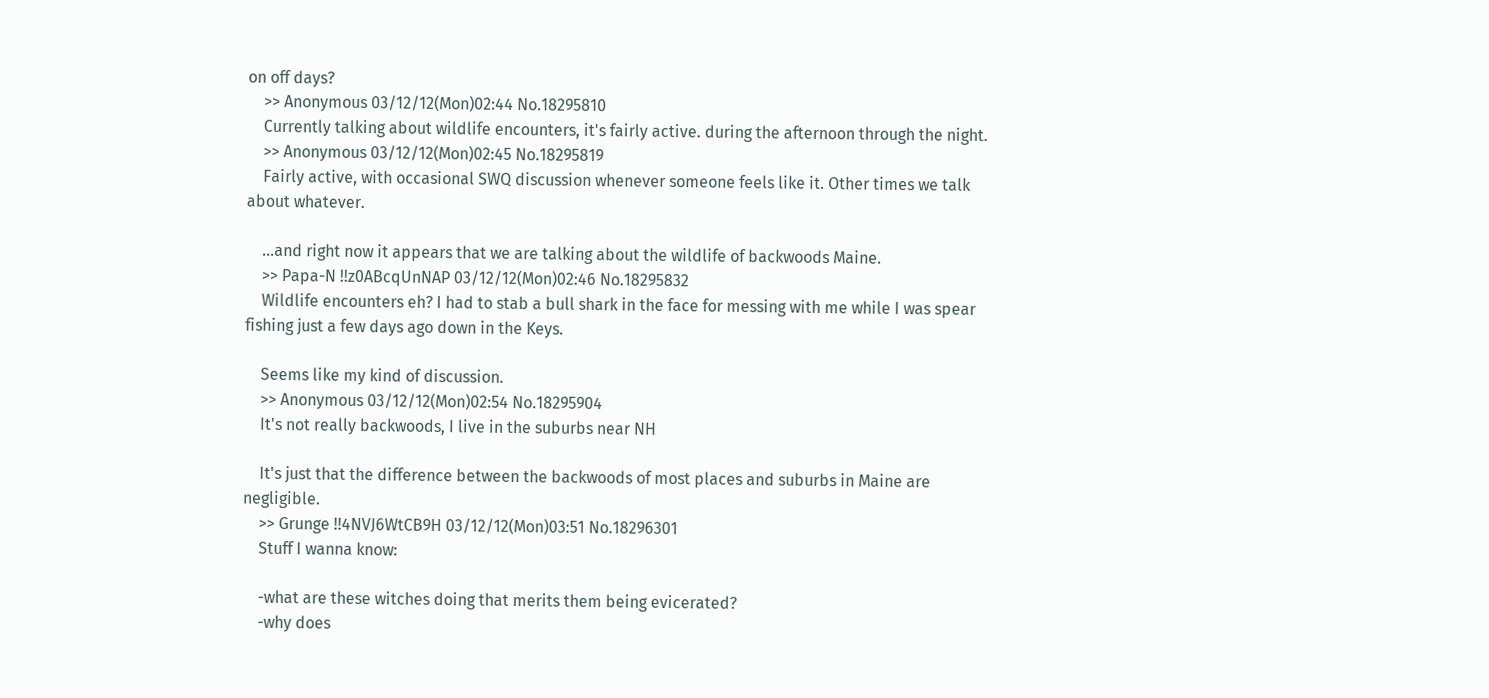on off days?
    >> Anonymous 03/12/12(Mon)02:44 No.18295810
    Currently talking about wildlife encounters, it's fairly active. during the afternoon through the night.
    >> Anonymous 03/12/12(Mon)02:45 No.18295819
    Fairly active, with occasional SWQ discussion whenever someone feels like it. Other times we talk about whatever.

    ...and right now it appears that we are talking about the wildlife of backwoods Maine.
    >> Papa-N !!z0ABcqUnNAP 03/12/12(Mon)02:46 No.18295832
    Wildlife encounters eh? I had to stab a bull shark in the face for messing with me while I was spear fishing just a few days ago down in the Keys.

    Seems like my kind of discussion.
    >> Anonymous 03/12/12(Mon)02:54 No.18295904
    It's not really backwoods, I live in the suburbs near NH

    It's just that the difference between the backwoods of most places and suburbs in Maine are negligible.
    >> Grunge !!4NVJ6WtCB9H 03/12/12(Mon)03:51 No.18296301
    Stuff I wanna know:

    -what are these witches doing that merits them being evicerated?
    -why does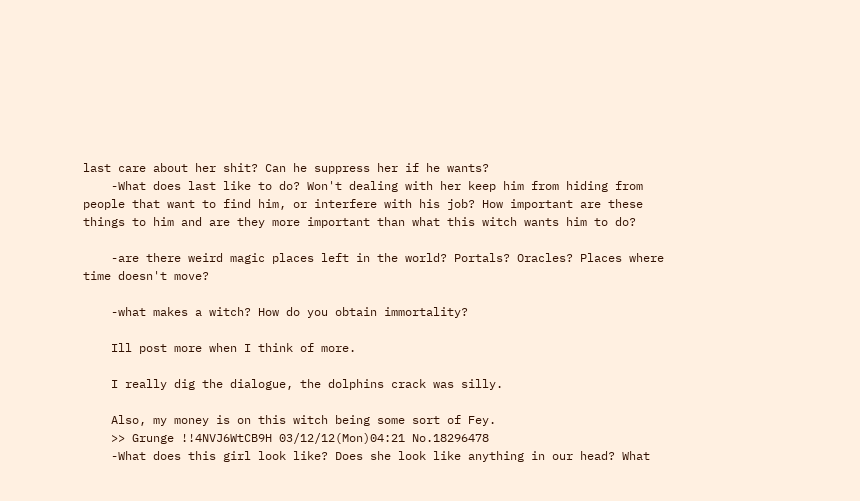last care about her shit? Can he suppress her if he wants?
    -What does last like to do? Won't dealing with her keep him from hiding from people that want to find him, or interfere with his job? How important are these things to him and are they more important than what this witch wants him to do?

    -are there weird magic places left in the world? Portals? Oracles? Places where time doesn't move?

    -what makes a witch? How do you obtain immortality?

    Ill post more when I think of more.

    I really dig the dialogue, the dolphins crack was silly.

    Also, my money is on this witch being some sort of Fey.
    >> Grunge !!4NVJ6WtCB9H 03/12/12(Mon)04:21 No.18296478
    -What does this girl look like? Does she look like anything in our head? What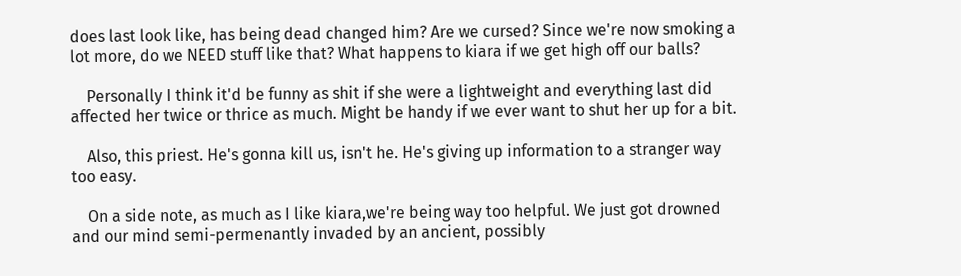does last look like, has being dead changed him? Are we cursed? Since we're now smoking a lot more, do we NEED stuff like that? What happens to kiara if we get high off our balls?

    Personally I think it'd be funny as shit if she were a lightweight and everything last did affected her twice or thrice as much. Might be handy if we ever want to shut her up for a bit.

    Also, this priest. He's gonna kill us, isn't he. He's giving up information to a stranger way too easy.

    On a side note, as much as I like kiara,we're being way too helpful. We just got drowned and our mind semi-permenantly invaded by an ancient, possibly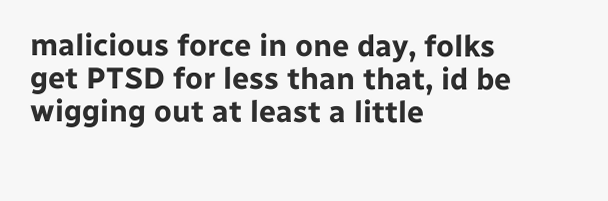malicious force in one day, folks get PTSD for less than that, id be wigging out at least a little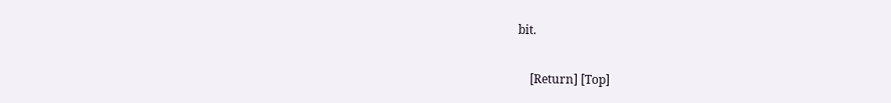bit.

    [Return] [Top]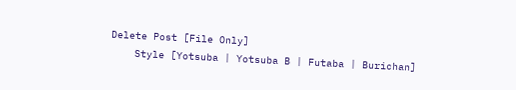Delete Post [File Only]
    Style [Yotsuba | Yotsuba B | Futaba | Burichan]